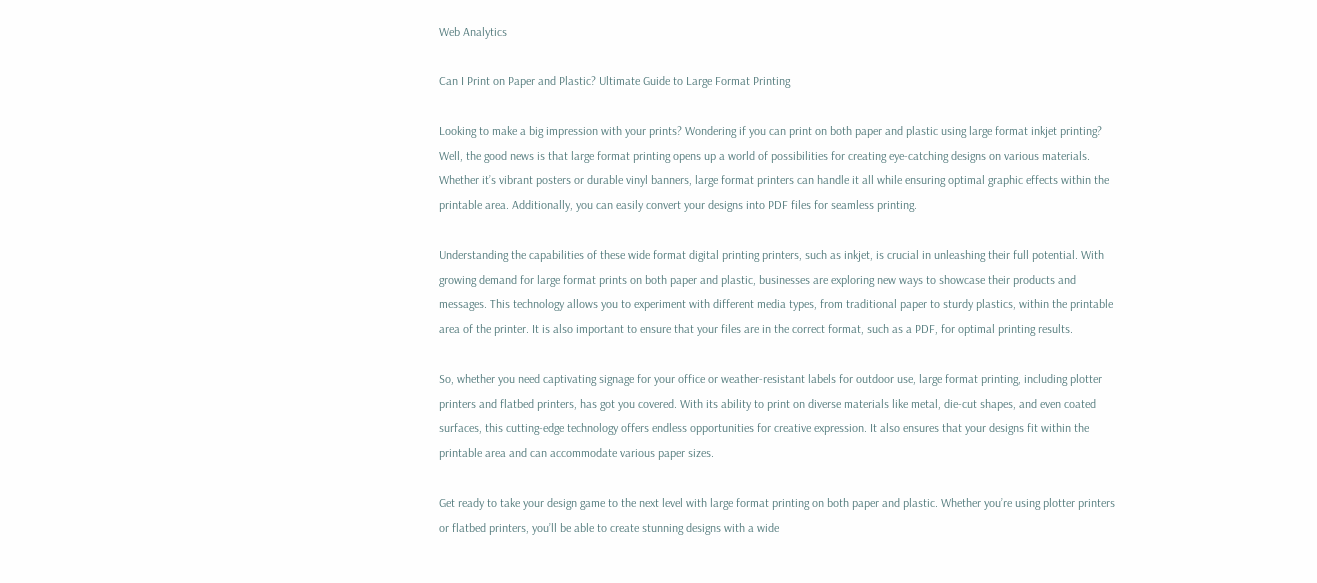Web Analytics

Can I Print on Paper and Plastic? Ultimate Guide to Large Format Printing

Looking to make a big impression with your prints? Wondering if you can print on both paper and plastic using large format inkjet printing? Well, the good news is that large format printing opens up a world of possibilities for creating eye-catching designs on various materials. Whether it’s vibrant posters or durable vinyl banners, large format printers can handle it all while ensuring optimal graphic effects within the printable area. Additionally, you can easily convert your designs into PDF files for seamless printing.

Understanding the capabilities of these wide format digital printing printers, such as inkjet, is crucial in unleashing their full potential. With growing demand for large format prints on both paper and plastic, businesses are exploring new ways to showcase their products and messages. This technology allows you to experiment with different media types, from traditional paper to sturdy plastics, within the printable area of the printer. It is also important to ensure that your files are in the correct format, such as a PDF, for optimal printing results.

So, whether you need captivating signage for your office or weather-resistant labels for outdoor use, large format printing, including plotter printers and flatbed printers, has got you covered. With its ability to print on diverse materials like metal, die-cut shapes, and even coated surfaces, this cutting-edge technology offers endless opportunities for creative expression. It also ensures that your designs fit within the printable area and can accommodate various paper sizes.

Get ready to take your design game to the next level with large format printing on both paper and plastic. Whether you’re using plotter printers or flatbed printers, you’ll be able to create stunning designs with a wide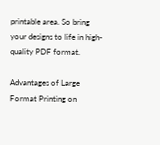printable area. So bring your designs to life in high-quality PDF format.

Advantages of Large Format Printing on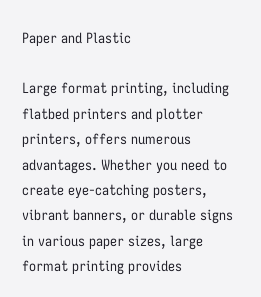Paper and Plastic

Large format printing, including flatbed printers and plotter printers, offers numerous advantages. Whether you need to create eye-catching posters, vibrant banners, or durable signs in various paper sizes, large format printing provides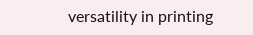versatility in printing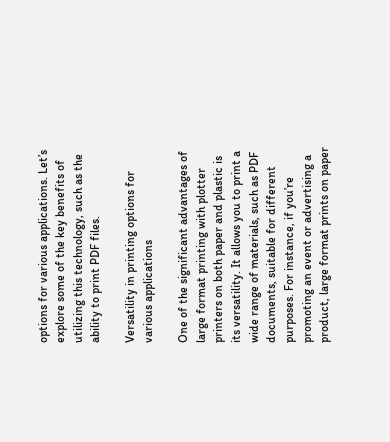options for various applications. Let’s explore some of the key benefits of utilizing this technology, such as the ability to print PDF files.

Versatility in printing options for various applications

One of the significant advantages of large format printing with plotter printers on both paper and plastic is its versatility. It allows you to print a wide range of materials, such as PDF documents, suitable for different purposes. For instance, if you’re promoting an event or advertising a product, large format prints on paper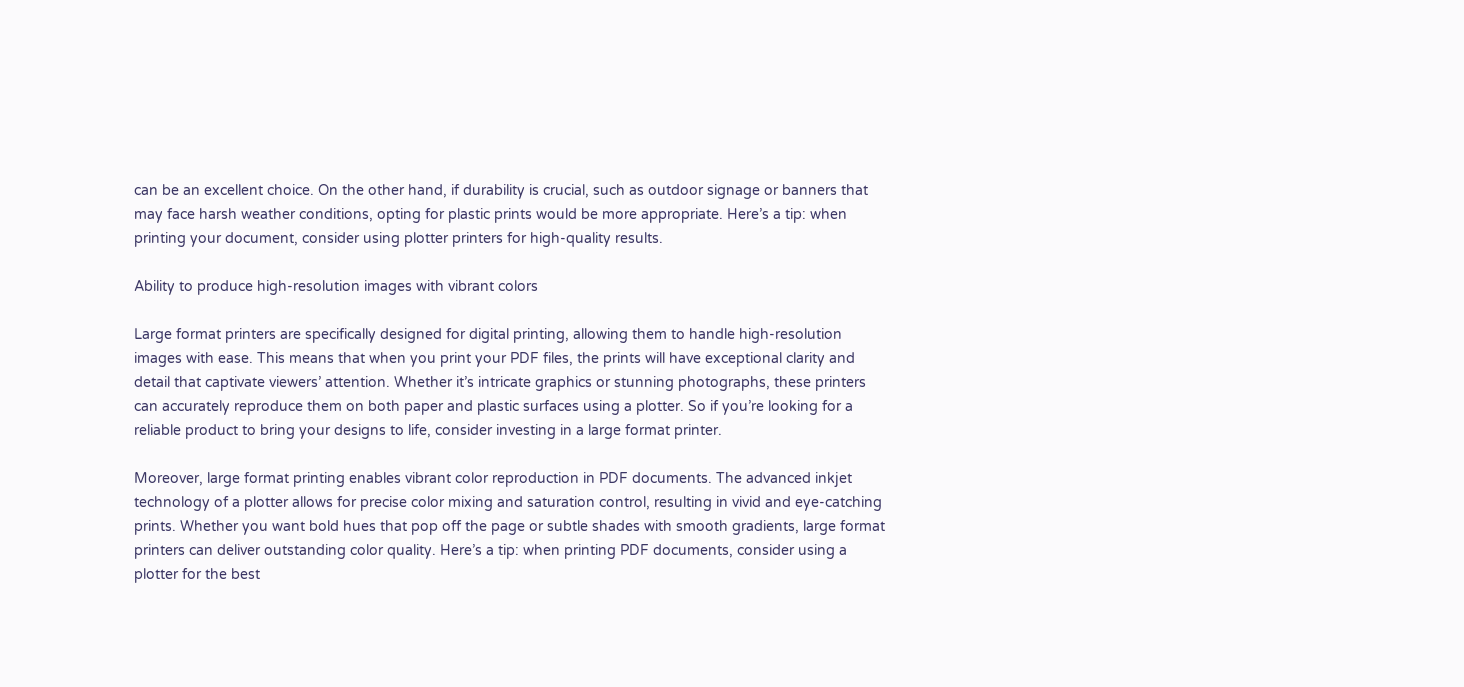can be an excellent choice. On the other hand, if durability is crucial, such as outdoor signage or banners that may face harsh weather conditions, opting for plastic prints would be more appropriate. Here’s a tip: when printing your document, consider using plotter printers for high-quality results.

Ability to produce high-resolution images with vibrant colors

Large format printers are specifically designed for digital printing, allowing them to handle high-resolution images with ease. This means that when you print your PDF files, the prints will have exceptional clarity and detail that captivate viewers’ attention. Whether it’s intricate graphics or stunning photographs, these printers can accurately reproduce them on both paper and plastic surfaces using a plotter. So if you’re looking for a reliable product to bring your designs to life, consider investing in a large format printer.

Moreover, large format printing enables vibrant color reproduction in PDF documents. The advanced inkjet technology of a plotter allows for precise color mixing and saturation control, resulting in vivid and eye-catching prints. Whether you want bold hues that pop off the page or subtle shades with smooth gradients, large format printers can deliver outstanding color quality. Here’s a tip: when printing PDF documents, consider using a plotter for the best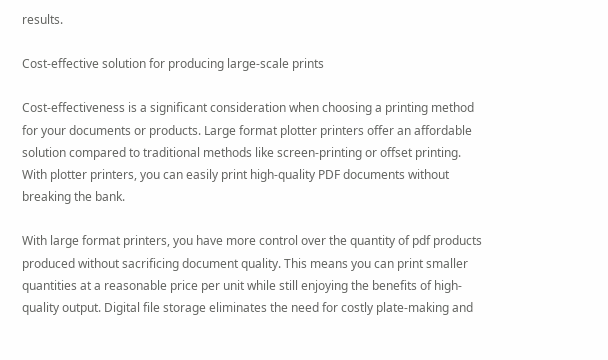results.

Cost-effective solution for producing large-scale prints

Cost-effectiveness is a significant consideration when choosing a printing method for your documents or products. Large format plotter printers offer an affordable solution compared to traditional methods like screen-printing or offset printing. With plotter printers, you can easily print high-quality PDF documents without breaking the bank.

With large format printers, you have more control over the quantity of pdf products produced without sacrificing document quality. This means you can print smaller quantities at a reasonable price per unit while still enjoying the benefits of high-quality output. Digital file storage eliminates the need for costly plate-making and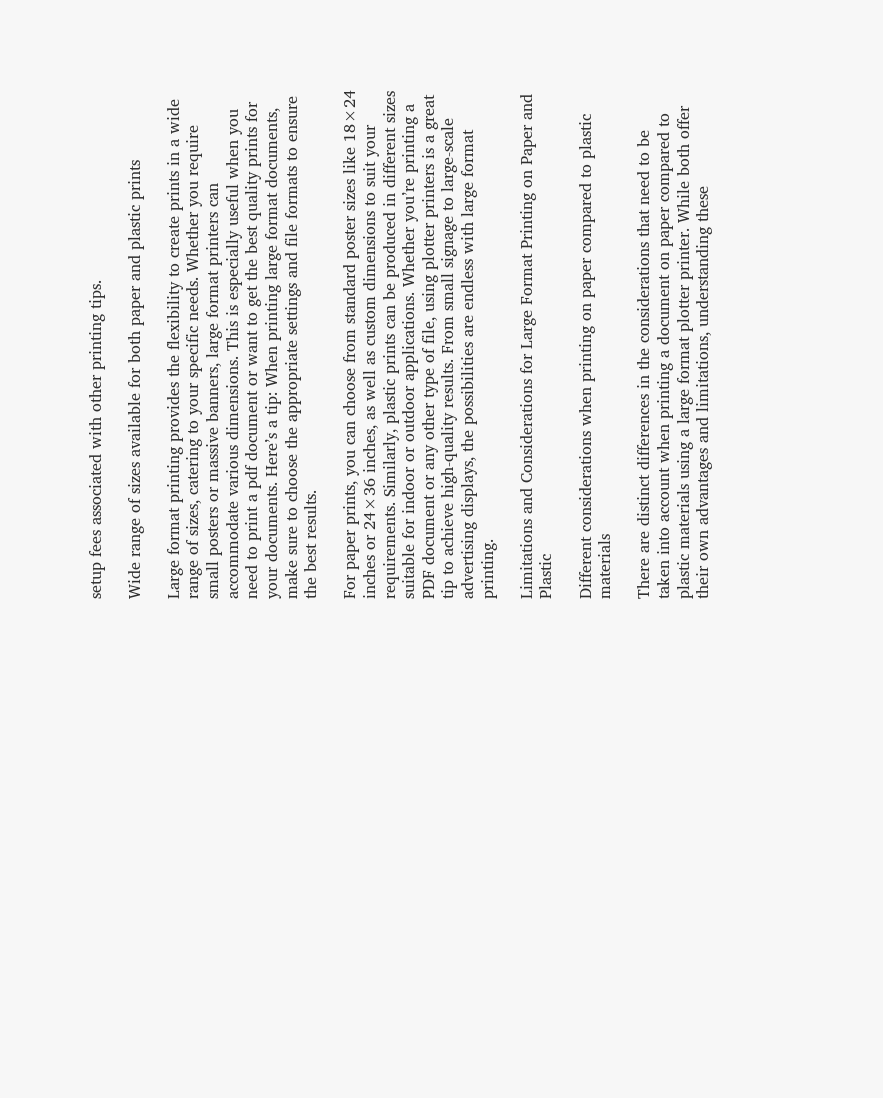setup fees associated with other printing tips.

Wide range of sizes available for both paper and plastic prints

Large format printing provides the flexibility to create prints in a wide range of sizes, catering to your specific needs. Whether you require small posters or massive banners, large format printers can accommodate various dimensions. This is especially useful when you need to print a pdf document or want to get the best quality prints for your documents. Here’s a tip: When printing large format documents, make sure to choose the appropriate settings and file formats to ensure the best results.

For paper prints, you can choose from standard poster sizes like 18×24 inches or 24×36 inches, as well as custom dimensions to suit your requirements. Similarly, plastic prints can be produced in different sizes suitable for indoor or outdoor applications. Whether you’re printing a PDF document or any other type of file, using plotter printers is a great tip to achieve high-quality results. From small signage to large-scale advertising displays, the possibilities are endless with large format printing.

Limitations and Considerations for Large Format Printing on Paper and Plastic

Different considerations when printing on paper compared to plastic materials

There are distinct differences in the considerations that need to be taken into account when printing a document on paper compared to plastic materials using a large format plotter printer. While both offer their own advantages and limitations, understanding these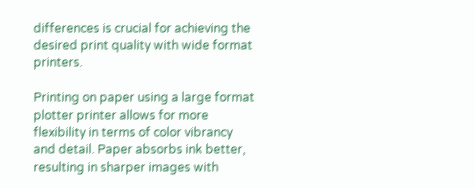differences is crucial for achieving the desired print quality with wide format printers.

Printing on paper using a large format plotter printer allows for more flexibility in terms of color vibrancy and detail. Paper absorbs ink better, resulting in sharper images with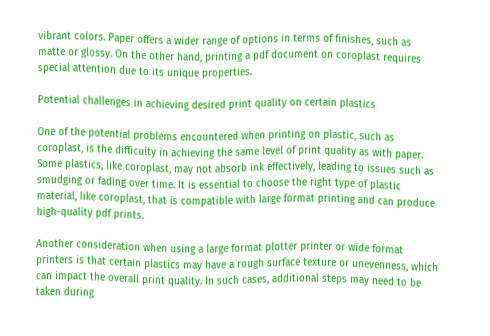vibrant colors. Paper offers a wider range of options in terms of finishes, such as matte or glossy. On the other hand, printing a pdf document on coroplast requires special attention due to its unique properties.

Potential challenges in achieving desired print quality on certain plastics

One of the potential problems encountered when printing on plastic, such as coroplast, is the difficulty in achieving the same level of print quality as with paper. Some plastics, like coroplast, may not absorb ink effectively, leading to issues such as smudging or fading over time. It is essential to choose the right type of plastic material, like coroplast, that is compatible with large format printing and can produce high-quality pdf prints.

Another consideration when using a large format plotter printer or wide format printers is that certain plastics may have a rough surface texture or unevenness, which can impact the overall print quality. In such cases, additional steps may need to be taken during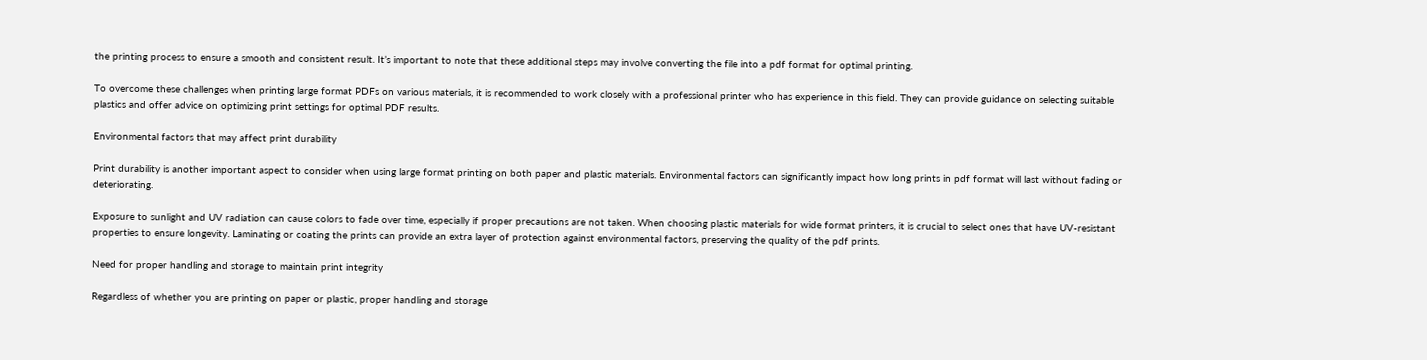the printing process to ensure a smooth and consistent result. It’s important to note that these additional steps may involve converting the file into a pdf format for optimal printing.

To overcome these challenges when printing large format PDFs on various materials, it is recommended to work closely with a professional printer who has experience in this field. They can provide guidance on selecting suitable plastics and offer advice on optimizing print settings for optimal PDF results.

Environmental factors that may affect print durability

Print durability is another important aspect to consider when using large format printing on both paper and plastic materials. Environmental factors can significantly impact how long prints in pdf format will last without fading or deteriorating.

Exposure to sunlight and UV radiation can cause colors to fade over time, especially if proper precautions are not taken. When choosing plastic materials for wide format printers, it is crucial to select ones that have UV-resistant properties to ensure longevity. Laminating or coating the prints can provide an extra layer of protection against environmental factors, preserving the quality of the pdf prints.

Need for proper handling and storage to maintain print integrity

Regardless of whether you are printing on paper or plastic, proper handling and storage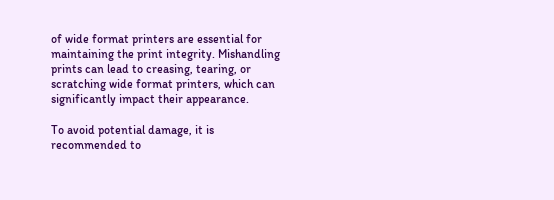of wide format printers are essential for maintaining the print integrity. Mishandling prints can lead to creasing, tearing, or scratching wide format printers, which can significantly impact their appearance.

To avoid potential damage, it is recommended to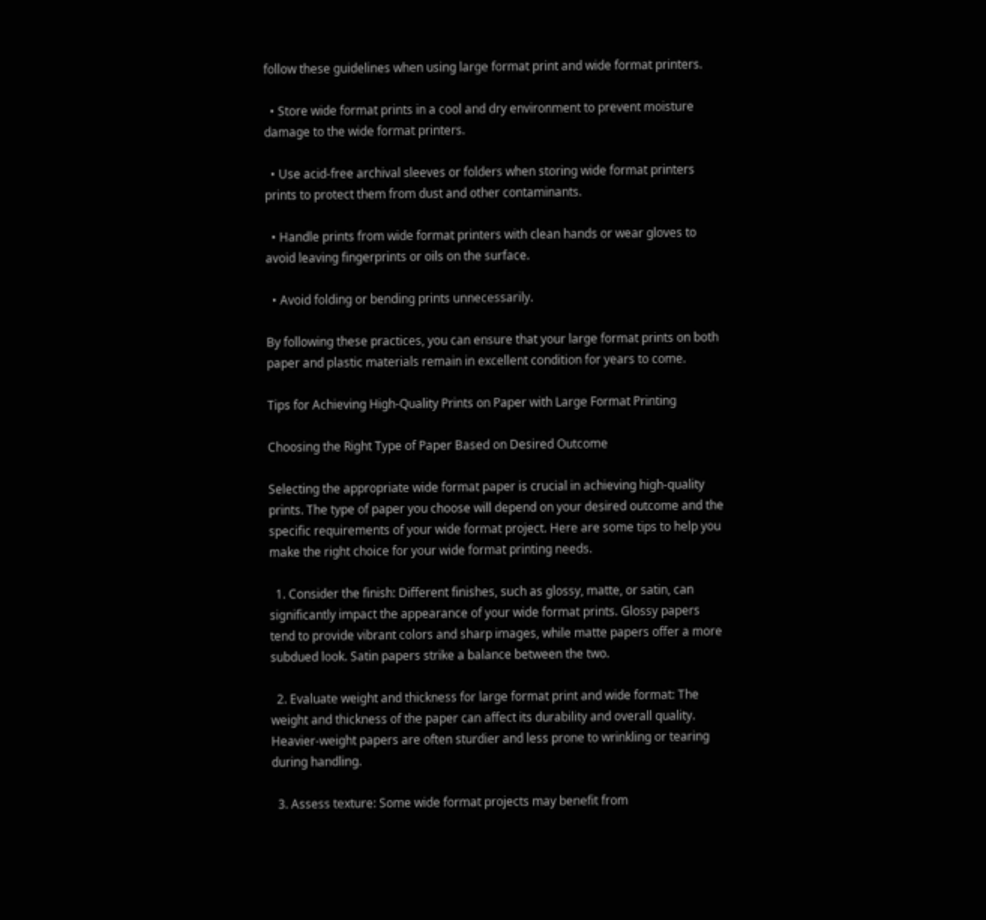follow these guidelines when using large format print and wide format printers.

  • Store wide format prints in a cool and dry environment to prevent moisture damage to the wide format printers.

  • Use acid-free archival sleeves or folders when storing wide format printers prints to protect them from dust and other contaminants.

  • Handle prints from wide format printers with clean hands or wear gloves to avoid leaving fingerprints or oils on the surface.

  • Avoid folding or bending prints unnecessarily.

By following these practices, you can ensure that your large format prints on both paper and plastic materials remain in excellent condition for years to come.

Tips for Achieving High-Quality Prints on Paper with Large Format Printing

Choosing the Right Type of Paper Based on Desired Outcome

Selecting the appropriate wide format paper is crucial in achieving high-quality prints. The type of paper you choose will depend on your desired outcome and the specific requirements of your wide format project. Here are some tips to help you make the right choice for your wide format printing needs.

  1. Consider the finish: Different finishes, such as glossy, matte, or satin, can significantly impact the appearance of your wide format prints. Glossy papers tend to provide vibrant colors and sharp images, while matte papers offer a more subdued look. Satin papers strike a balance between the two.

  2. Evaluate weight and thickness for large format print and wide format: The weight and thickness of the paper can affect its durability and overall quality. Heavier-weight papers are often sturdier and less prone to wrinkling or tearing during handling.

  3. Assess texture: Some wide format projects may benefit from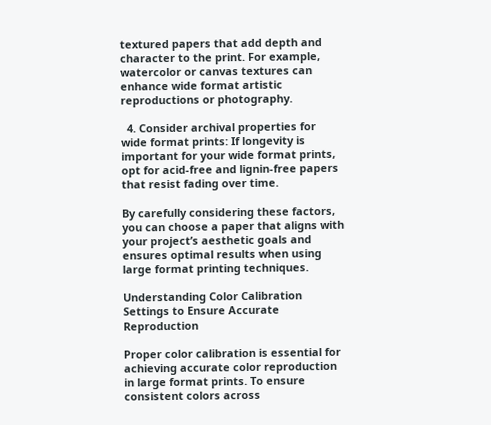textured papers that add depth and character to the print. For example, watercolor or canvas textures can enhance wide format artistic reproductions or photography.

  4. Consider archival properties for wide format prints: If longevity is important for your wide format prints, opt for acid-free and lignin-free papers that resist fading over time.

By carefully considering these factors, you can choose a paper that aligns with your project’s aesthetic goals and ensures optimal results when using large format printing techniques.

Understanding Color Calibration Settings to Ensure Accurate Reproduction

Proper color calibration is essential for achieving accurate color reproduction in large format prints. To ensure consistent colors across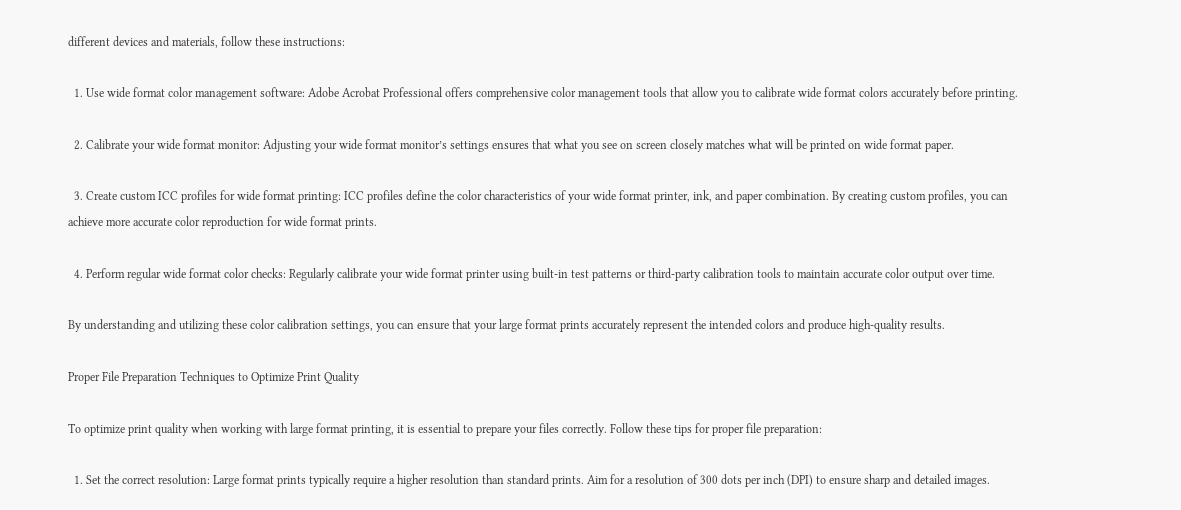different devices and materials, follow these instructions:

  1. Use wide format color management software: Adobe Acrobat Professional offers comprehensive color management tools that allow you to calibrate wide format colors accurately before printing.

  2. Calibrate your wide format monitor: Adjusting your wide format monitor’s settings ensures that what you see on screen closely matches what will be printed on wide format paper.

  3. Create custom ICC profiles for wide format printing: ICC profiles define the color characteristics of your wide format printer, ink, and paper combination. By creating custom profiles, you can achieve more accurate color reproduction for wide format prints.

  4. Perform regular wide format color checks: Regularly calibrate your wide format printer using built-in test patterns or third-party calibration tools to maintain accurate color output over time.

By understanding and utilizing these color calibration settings, you can ensure that your large format prints accurately represent the intended colors and produce high-quality results.

Proper File Preparation Techniques to Optimize Print Quality

To optimize print quality when working with large format printing, it is essential to prepare your files correctly. Follow these tips for proper file preparation:

  1. Set the correct resolution: Large format prints typically require a higher resolution than standard prints. Aim for a resolution of 300 dots per inch (DPI) to ensure sharp and detailed images.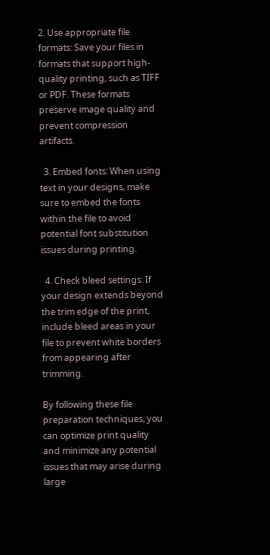2. Use appropriate file formats: Save your files in formats that support high-quality printing, such as TIFF or PDF. These formats preserve image quality and prevent compression artifacts.

  3. Embed fonts: When using text in your designs, make sure to embed the fonts within the file to avoid potential font substitution issues during printing.

  4. Check bleed settings: If your design extends beyond the trim edge of the print, include bleed areas in your file to prevent white borders from appearing after trimming.

By following these file preparation techniques, you can optimize print quality and minimize any potential issues that may arise during large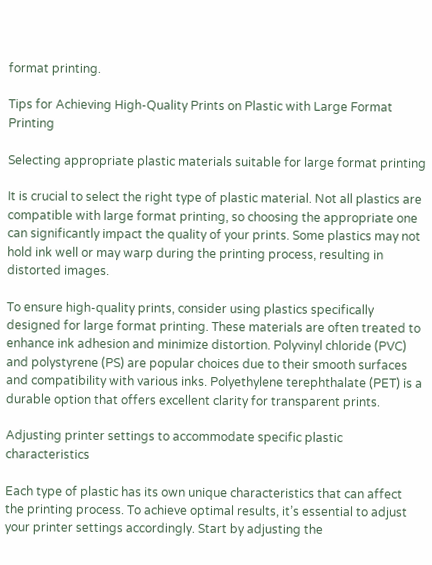format printing.

Tips for Achieving High-Quality Prints on Plastic with Large Format Printing

Selecting appropriate plastic materials suitable for large format printing

It is crucial to select the right type of plastic material. Not all plastics are compatible with large format printing, so choosing the appropriate one can significantly impact the quality of your prints. Some plastics may not hold ink well or may warp during the printing process, resulting in distorted images.

To ensure high-quality prints, consider using plastics specifically designed for large format printing. These materials are often treated to enhance ink adhesion and minimize distortion. Polyvinyl chloride (PVC) and polystyrene (PS) are popular choices due to their smooth surfaces and compatibility with various inks. Polyethylene terephthalate (PET) is a durable option that offers excellent clarity for transparent prints.

Adjusting printer settings to accommodate specific plastic characteristics

Each type of plastic has its own unique characteristics that can affect the printing process. To achieve optimal results, it’s essential to adjust your printer settings accordingly. Start by adjusting the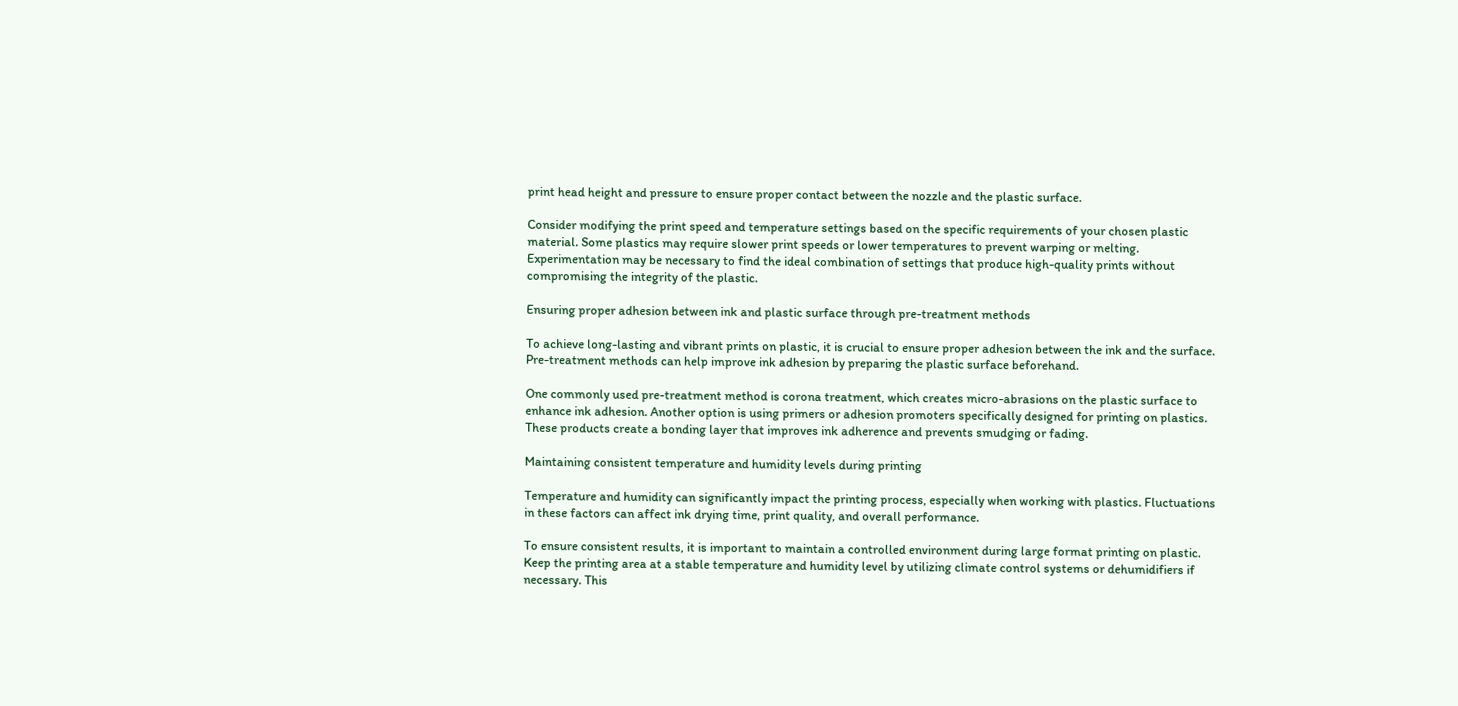print head height and pressure to ensure proper contact between the nozzle and the plastic surface.

Consider modifying the print speed and temperature settings based on the specific requirements of your chosen plastic material. Some plastics may require slower print speeds or lower temperatures to prevent warping or melting. Experimentation may be necessary to find the ideal combination of settings that produce high-quality prints without compromising the integrity of the plastic.

Ensuring proper adhesion between ink and plastic surface through pre-treatment methods

To achieve long-lasting and vibrant prints on plastic, it is crucial to ensure proper adhesion between the ink and the surface. Pre-treatment methods can help improve ink adhesion by preparing the plastic surface beforehand.

One commonly used pre-treatment method is corona treatment, which creates micro-abrasions on the plastic surface to enhance ink adhesion. Another option is using primers or adhesion promoters specifically designed for printing on plastics. These products create a bonding layer that improves ink adherence and prevents smudging or fading.

Maintaining consistent temperature and humidity levels during printing

Temperature and humidity can significantly impact the printing process, especially when working with plastics. Fluctuations in these factors can affect ink drying time, print quality, and overall performance.

To ensure consistent results, it is important to maintain a controlled environment during large format printing on plastic. Keep the printing area at a stable temperature and humidity level by utilizing climate control systems or dehumidifiers if necessary. This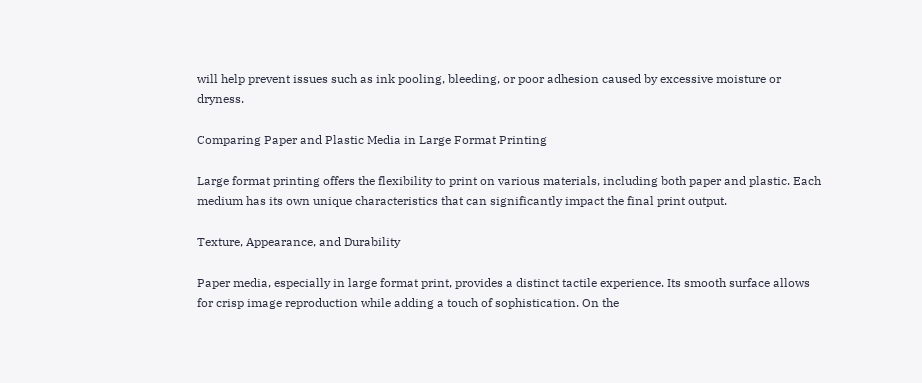will help prevent issues such as ink pooling, bleeding, or poor adhesion caused by excessive moisture or dryness.

Comparing Paper and Plastic Media in Large Format Printing

Large format printing offers the flexibility to print on various materials, including both paper and plastic. Each medium has its own unique characteristics that can significantly impact the final print output.

Texture, Appearance, and Durability

Paper media, especially in large format print, provides a distinct tactile experience. Its smooth surface allows for crisp image reproduction while adding a touch of sophistication. On the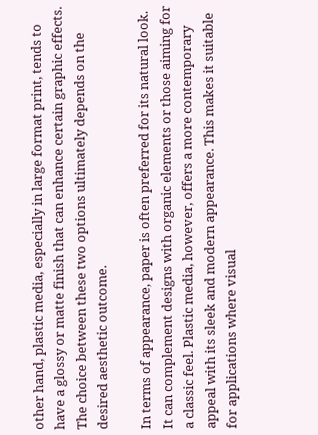other hand, plastic media, especially in large format print, tends to have a glossy or matte finish that can enhance certain graphic effects. The choice between these two options ultimately depends on the desired aesthetic outcome.

In terms of appearance, paper is often preferred for its natural look. It can complement designs with organic elements or those aiming for a classic feel. Plastic media, however, offers a more contemporary appeal with its sleek and modern appearance. This makes it suitable for applications where visual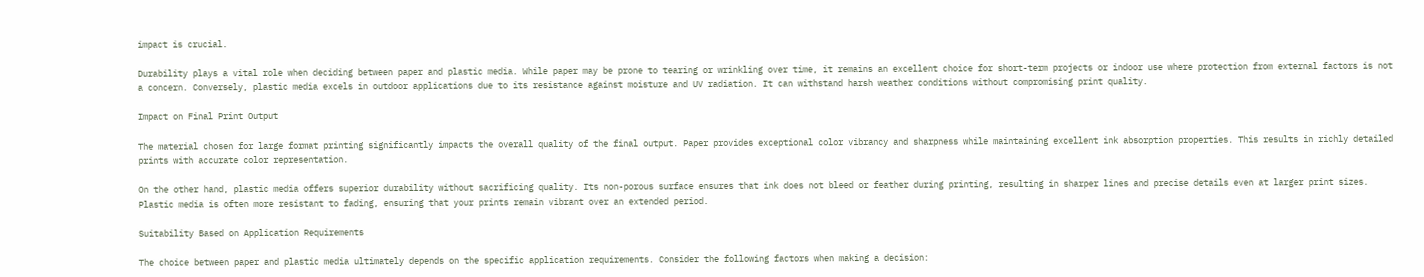impact is crucial.

Durability plays a vital role when deciding between paper and plastic media. While paper may be prone to tearing or wrinkling over time, it remains an excellent choice for short-term projects or indoor use where protection from external factors is not a concern. Conversely, plastic media excels in outdoor applications due to its resistance against moisture and UV radiation. It can withstand harsh weather conditions without compromising print quality.

Impact on Final Print Output

The material chosen for large format printing significantly impacts the overall quality of the final output. Paper provides exceptional color vibrancy and sharpness while maintaining excellent ink absorption properties. This results in richly detailed prints with accurate color representation.

On the other hand, plastic media offers superior durability without sacrificing quality. Its non-porous surface ensures that ink does not bleed or feather during printing, resulting in sharper lines and precise details even at larger print sizes. Plastic media is often more resistant to fading, ensuring that your prints remain vibrant over an extended period.

Suitability Based on Application Requirements

The choice between paper and plastic media ultimately depends on the specific application requirements. Consider the following factors when making a decision: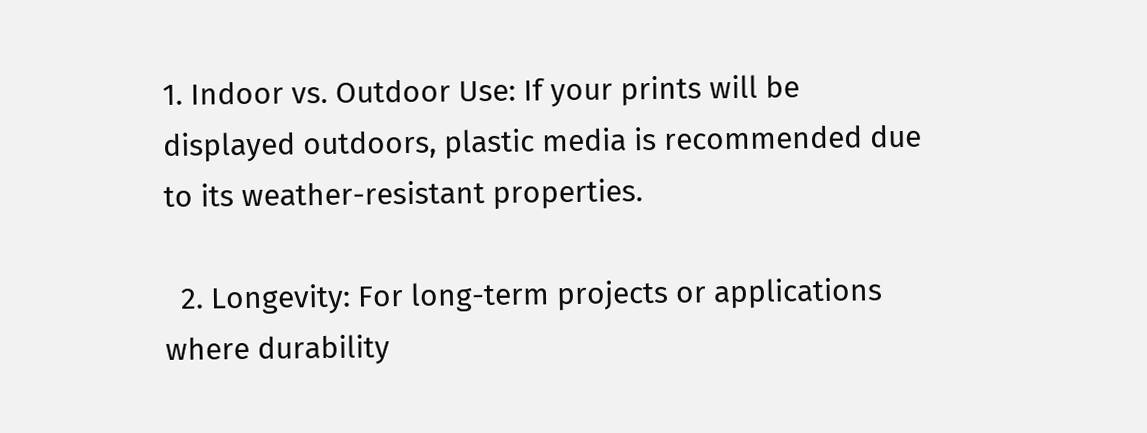1. Indoor vs. Outdoor Use: If your prints will be displayed outdoors, plastic media is recommended due to its weather-resistant properties.

  2. Longevity: For long-term projects or applications where durability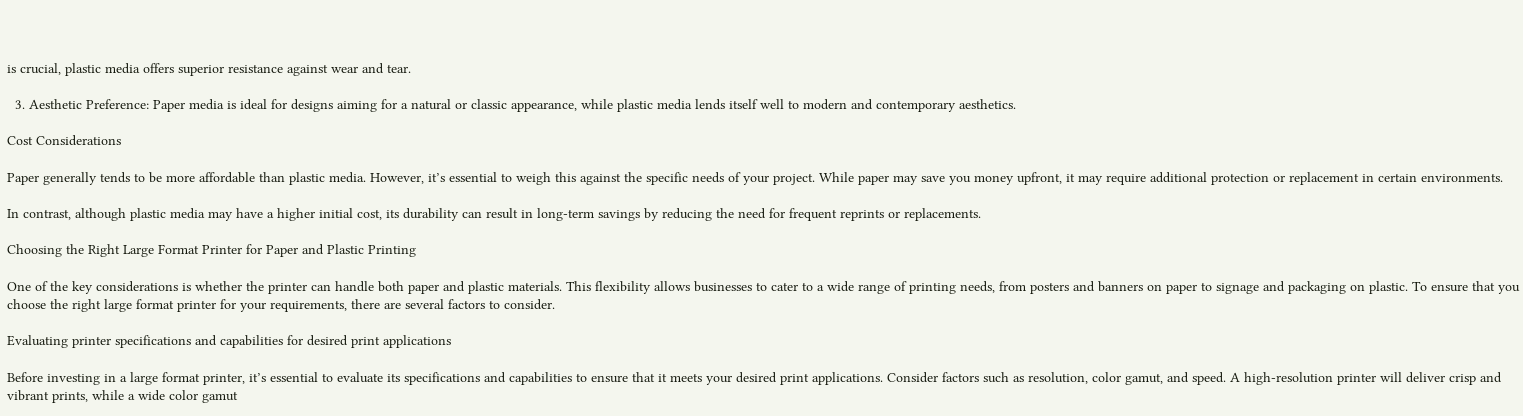is crucial, plastic media offers superior resistance against wear and tear.

  3. Aesthetic Preference: Paper media is ideal for designs aiming for a natural or classic appearance, while plastic media lends itself well to modern and contemporary aesthetics.

Cost Considerations

Paper generally tends to be more affordable than plastic media. However, it’s essential to weigh this against the specific needs of your project. While paper may save you money upfront, it may require additional protection or replacement in certain environments.

In contrast, although plastic media may have a higher initial cost, its durability can result in long-term savings by reducing the need for frequent reprints or replacements.

Choosing the Right Large Format Printer for Paper and Plastic Printing

One of the key considerations is whether the printer can handle both paper and plastic materials. This flexibility allows businesses to cater to a wide range of printing needs, from posters and banners on paper to signage and packaging on plastic. To ensure that you choose the right large format printer for your requirements, there are several factors to consider.

Evaluating printer specifications and capabilities for desired print applications

Before investing in a large format printer, it’s essential to evaluate its specifications and capabilities to ensure that it meets your desired print applications. Consider factors such as resolution, color gamut, and speed. A high-resolution printer will deliver crisp and vibrant prints, while a wide color gamut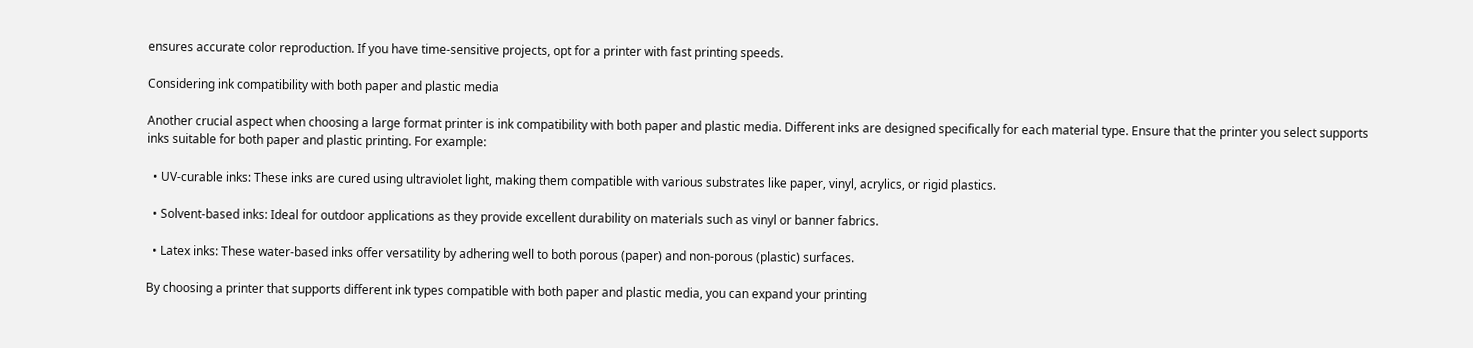ensures accurate color reproduction. If you have time-sensitive projects, opt for a printer with fast printing speeds.

Considering ink compatibility with both paper and plastic media

Another crucial aspect when choosing a large format printer is ink compatibility with both paper and plastic media. Different inks are designed specifically for each material type. Ensure that the printer you select supports inks suitable for both paper and plastic printing. For example:

  • UV-curable inks: These inks are cured using ultraviolet light, making them compatible with various substrates like paper, vinyl, acrylics, or rigid plastics.

  • Solvent-based inks: Ideal for outdoor applications as they provide excellent durability on materials such as vinyl or banner fabrics.

  • Latex inks: These water-based inks offer versatility by adhering well to both porous (paper) and non-porous (plastic) surfaces.

By choosing a printer that supports different ink types compatible with both paper and plastic media, you can expand your printing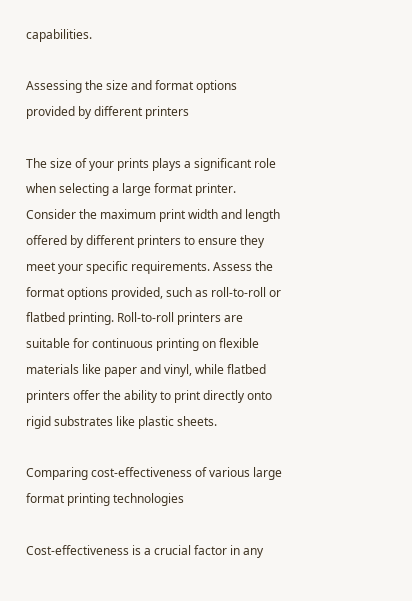capabilities.

Assessing the size and format options provided by different printers

The size of your prints plays a significant role when selecting a large format printer. Consider the maximum print width and length offered by different printers to ensure they meet your specific requirements. Assess the format options provided, such as roll-to-roll or flatbed printing. Roll-to-roll printers are suitable for continuous printing on flexible materials like paper and vinyl, while flatbed printers offer the ability to print directly onto rigid substrates like plastic sheets.

Comparing cost-effectiveness of various large format printing technologies

Cost-effectiveness is a crucial factor in any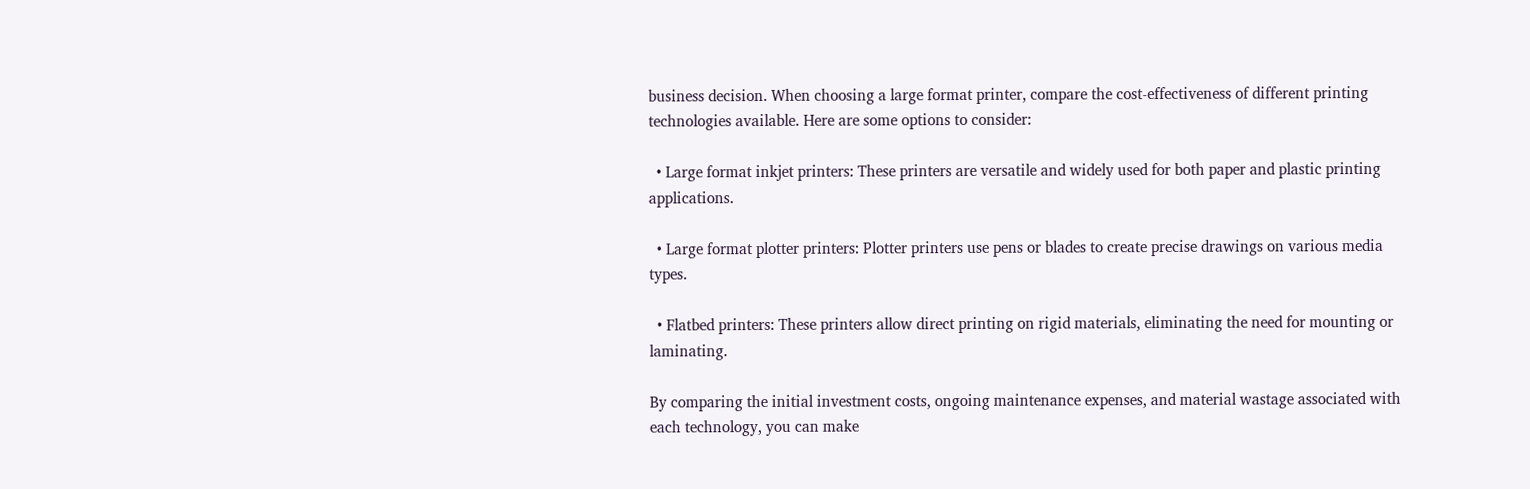business decision. When choosing a large format printer, compare the cost-effectiveness of different printing technologies available. Here are some options to consider:

  • Large format inkjet printers: These printers are versatile and widely used for both paper and plastic printing applications.

  • Large format plotter printers: Plotter printers use pens or blades to create precise drawings on various media types.

  • Flatbed printers: These printers allow direct printing on rigid materials, eliminating the need for mounting or laminating.

By comparing the initial investment costs, ongoing maintenance expenses, and material wastage associated with each technology, you can make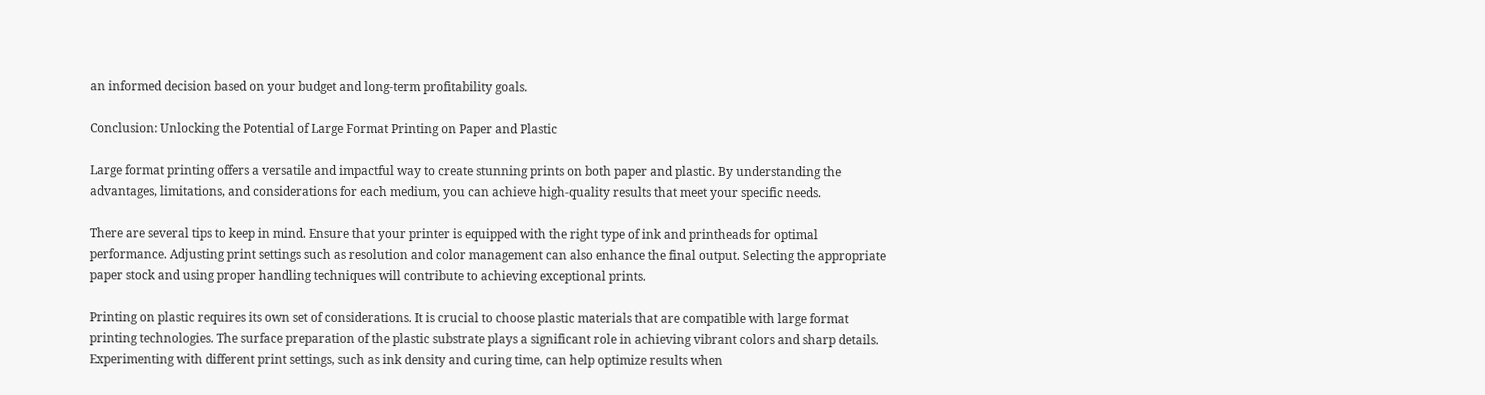an informed decision based on your budget and long-term profitability goals.

Conclusion: Unlocking the Potential of Large Format Printing on Paper and Plastic

Large format printing offers a versatile and impactful way to create stunning prints on both paper and plastic. By understanding the advantages, limitations, and considerations for each medium, you can achieve high-quality results that meet your specific needs.

There are several tips to keep in mind. Ensure that your printer is equipped with the right type of ink and printheads for optimal performance. Adjusting print settings such as resolution and color management can also enhance the final output. Selecting the appropriate paper stock and using proper handling techniques will contribute to achieving exceptional prints.

Printing on plastic requires its own set of considerations. It is crucial to choose plastic materials that are compatible with large format printing technologies. The surface preparation of the plastic substrate plays a significant role in achieving vibrant colors and sharp details. Experimenting with different print settings, such as ink density and curing time, can help optimize results when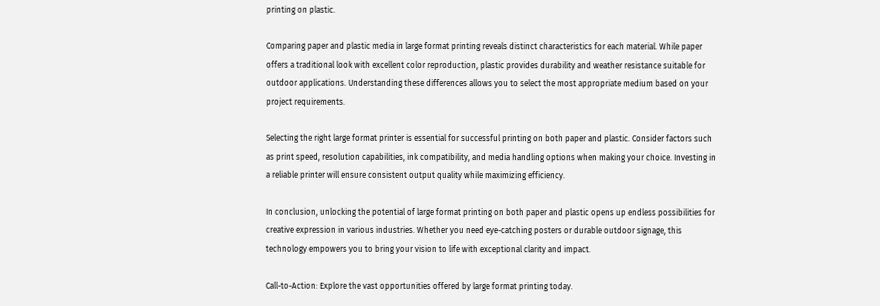printing on plastic.

Comparing paper and plastic media in large format printing reveals distinct characteristics for each material. While paper offers a traditional look with excellent color reproduction, plastic provides durability and weather resistance suitable for outdoor applications. Understanding these differences allows you to select the most appropriate medium based on your project requirements.

Selecting the right large format printer is essential for successful printing on both paper and plastic. Consider factors such as print speed, resolution capabilities, ink compatibility, and media handling options when making your choice. Investing in a reliable printer will ensure consistent output quality while maximizing efficiency.

In conclusion, unlocking the potential of large format printing on both paper and plastic opens up endless possibilities for creative expression in various industries. Whether you need eye-catching posters or durable outdoor signage, this technology empowers you to bring your vision to life with exceptional clarity and impact.

Call-to-Action: Explore the vast opportunities offered by large format printing today.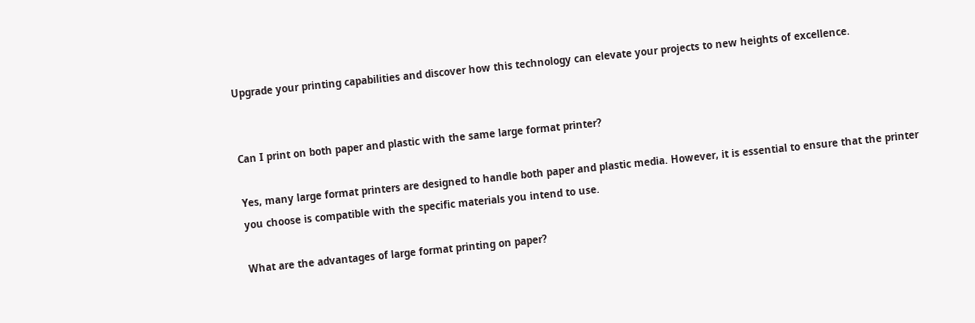Upgrade your printing capabilities and discover how this technology can elevate your projects to new heights of excellence.


Can I print on both paper and plastic with the same large format printer?

Yes, many large format printers are designed to handle both paper and plastic media. However, it is essential to ensure that the printer you choose is compatible with the specific materials you intend to use.

What are the advantages of large format printing on paper?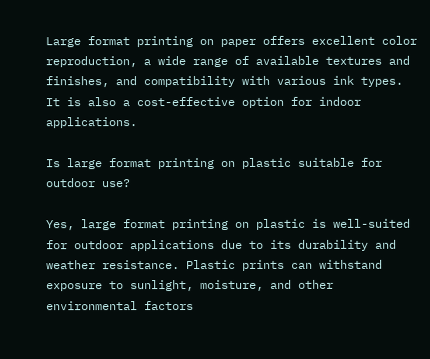Large format printing on paper offers excellent color reproduction, a wide range of available textures and finishes, and compatibility with various ink types. It is also a cost-effective option for indoor applications.

Is large format printing on plastic suitable for outdoor use?

Yes, large format printing on plastic is well-suited for outdoor applications due to its durability and weather resistance. Plastic prints can withstand exposure to sunlight, moisture, and other environmental factors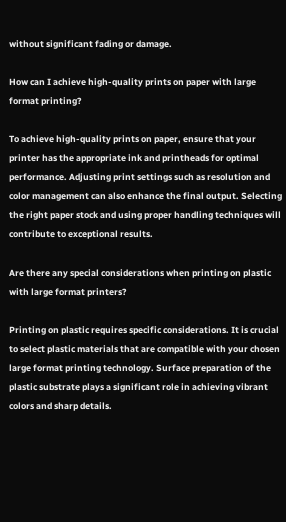without significant fading or damage.

How can I achieve high-quality prints on paper with large format printing?

To achieve high-quality prints on paper, ensure that your printer has the appropriate ink and printheads for optimal performance. Adjusting print settings such as resolution and color management can also enhance the final output. Selecting the right paper stock and using proper handling techniques will contribute to exceptional results.

Are there any special considerations when printing on plastic with large format printers?

Printing on plastic requires specific considerations. It is crucial to select plastic materials that are compatible with your chosen large format printing technology. Surface preparation of the plastic substrate plays a significant role in achieving vibrant colors and sharp details.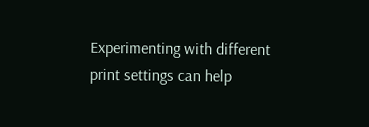Experimenting with different print settings can help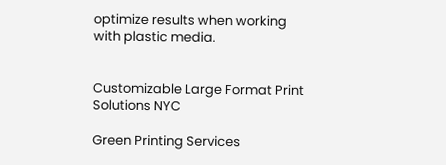optimize results when working with plastic media.


Customizable Large Format Print Solutions NYC

Green Printing Services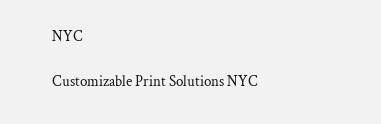NYC

Customizable Print Solutions NYC